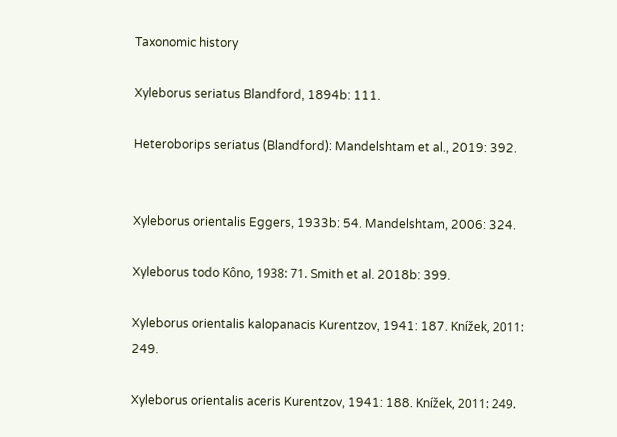Taxonomic history

Xyleborus seriatus Blandford, 1894b: 111.

Heteroborips seriatus (Blandford): Mandelshtam et al., 2019: 392.


Xyleborus orientalis Eggers, 1933b: 54. Mandelshtam, 2006: 324.

Xyleborus todo Kôno, 1938: 71. Smith et al. 2018b: 399.

Xyleborus orientalis kalopanacis Kurentzov, 1941: 187. Knížek, 2011: 249.

Xyleborus orientalis aceris Kurentzov, 1941: 188. Knížek, 2011: 249.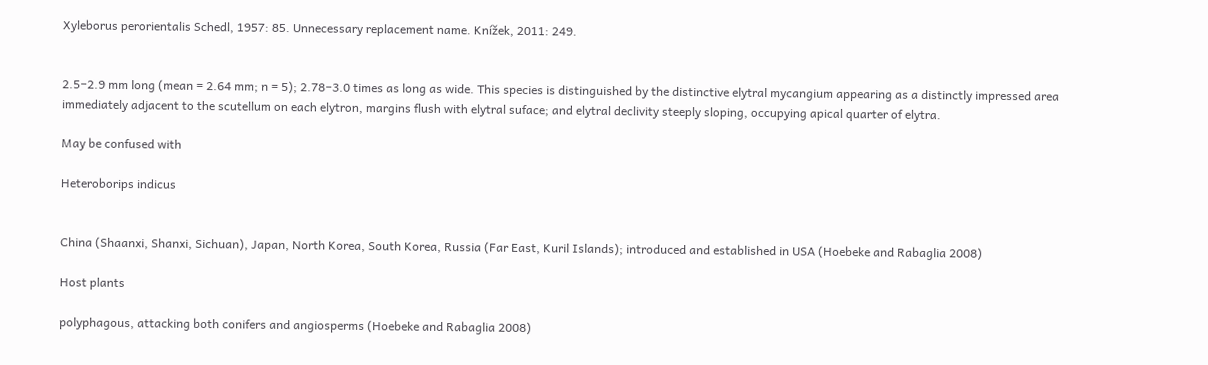Xyleborus perorientalis Schedl, 1957: 85. Unnecessary replacement name. Knížek, 2011: 249.


2.5−2.9 mm long (mean = 2.64 mm; n = 5); 2.78−3.0 times as long as wide. This species is distinguished by the distinctive elytral mycangium appearing as a distinctly impressed area immediately adjacent to the scutellum on each elytron, margins flush with elytral suface; and elytral declivity steeply sloping, occupying apical quarter of elytra.

May be confused with

Heteroborips indicus


China (Shaanxi, Shanxi, Sichuan), Japan, North Korea, South Korea, Russia (Far East, Kuril Islands); introduced and established in USA (Hoebeke and Rabaglia 2008)

Host plants

polyphagous, attacking both conifers and angiosperms (Hoebeke and Rabaglia 2008)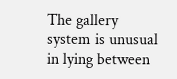The gallery system is unusual in lying between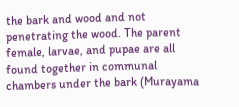the bark and wood and not penetrating the wood. The parent female, larvae, and pupae are all found together in communal chambers under the bark (Murayama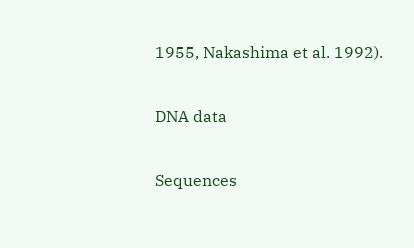1955, Nakashima et al. 1992).

DNA data

Sequences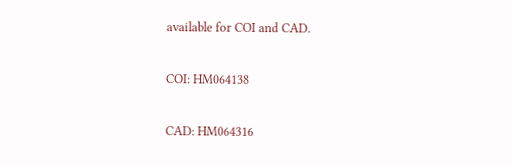available for COI and CAD.

COI: HM064138

CAD: HM064316